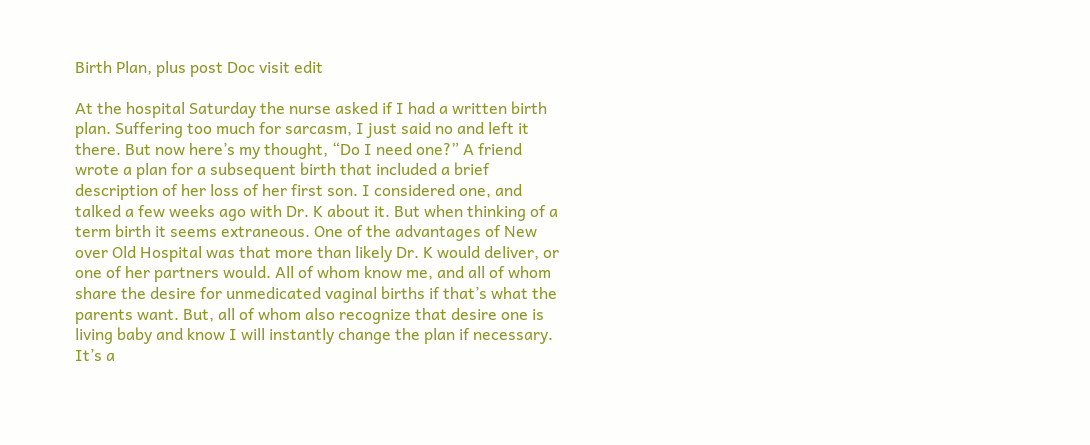Birth Plan, plus post Doc visit edit

At the hospital Saturday the nurse asked if I had a written birth plan. Suffering too much for sarcasm, I just said no and left it there. But now here’s my thought, “Do I need one?” A friend wrote a plan for a subsequent birth that included a brief description of her loss of her first son. I considered one, and talked a few weeks ago with Dr. K about it. But when thinking of a term birth it seems extraneous. One of the advantages of New over Old Hospital was that more than likely Dr. K would deliver, or one of her partners would. All of whom know me, and all of whom share the desire for unmedicated vaginal births if that’s what the parents want. But, all of whom also recognize that desire one is living baby and know I will instantly change the plan if necessary. It’s a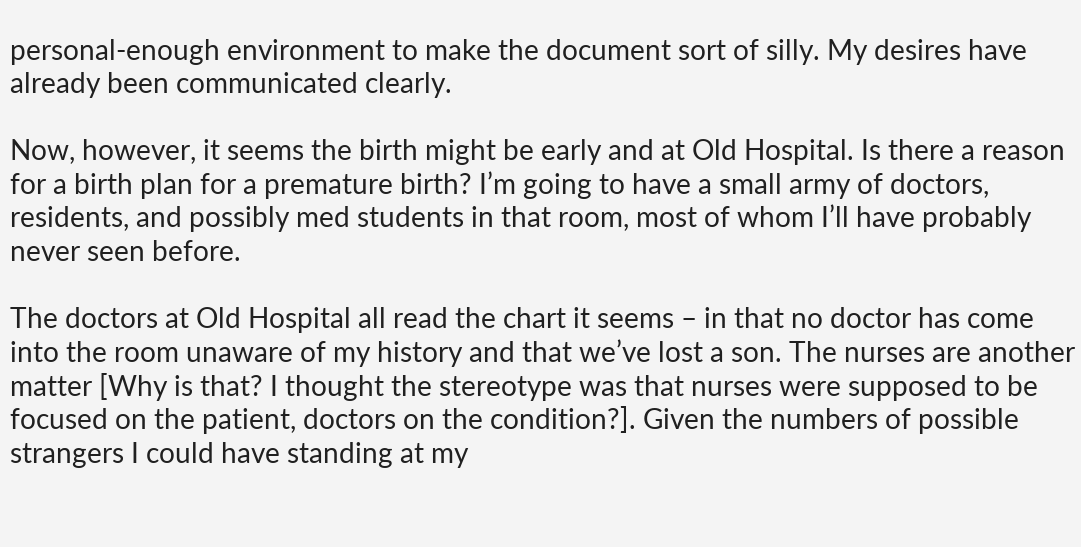personal-enough environment to make the document sort of silly. My desires have already been communicated clearly.

Now, however, it seems the birth might be early and at Old Hospital. Is there a reason for a birth plan for a premature birth? I’m going to have a small army of doctors, residents, and possibly med students in that room, most of whom I’ll have probably never seen before.

The doctors at Old Hospital all read the chart it seems – in that no doctor has come into the room unaware of my history and that we’ve lost a son. The nurses are another matter [Why is that? I thought the stereotype was that nurses were supposed to be focused on the patient, doctors on the condition?]. Given the numbers of possible strangers I could have standing at my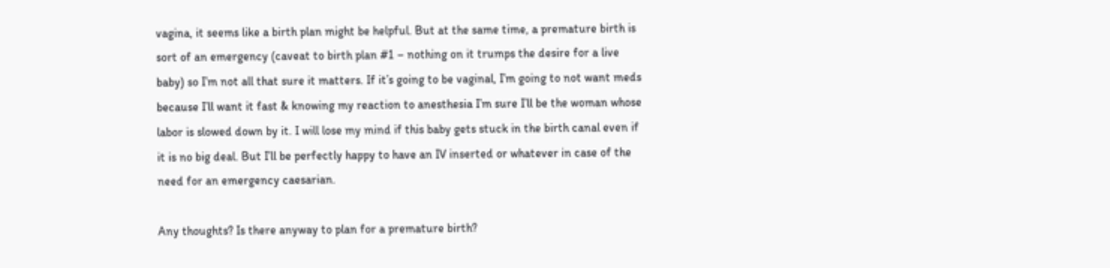vagina, it seems like a birth plan might be helpful. But at the same time, a premature birth is sort of an emergency (caveat to birth plan #1 – nothing on it trumps the desire for a live baby) so I’m not all that sure it matters. If it’s going to be vaginal, I’m going to not want meds because I’ll want it fast & knowing my reaction to anesthesia I’m sure I’ll be the woman whose labor is slowed down by it. I will lose my mind if this baby gets stuck in the birth canal even if it is no big deal. But I’ll be perfectly happy to have an IV inserted or whatever in case of the need for an emergency caesarian.

Any thoughts? Is there anyway to plan for a premature birth?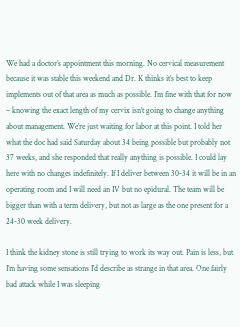We had a doctor’s appointment this morning. No cervical measurement because it was stable this weekend and Dr. K thinks it’s best to keep implements out of that area as much as possible. I’m fine with that for now – knowing the exact length of my cervix isn’t going to change anything about management. We’re just waiting for labor at this point. I told her what the doc had said Saturday about 34 being possible but probably not 37 weeks, and she responded that really anything is possible. I could lay here with no changes indefinitely. If I deliver between 30-34 it will be in an operating room and I will need an IV but no epidural. The team will be bigger than with a term delivery, but not as large as the one present for a 24-30 week delivery.

I think the kidney stone is still trying to work its way out. Pain is less, but I’m having some sensations I’d describe as strange in that area. One fairly bad attack while I was sleeping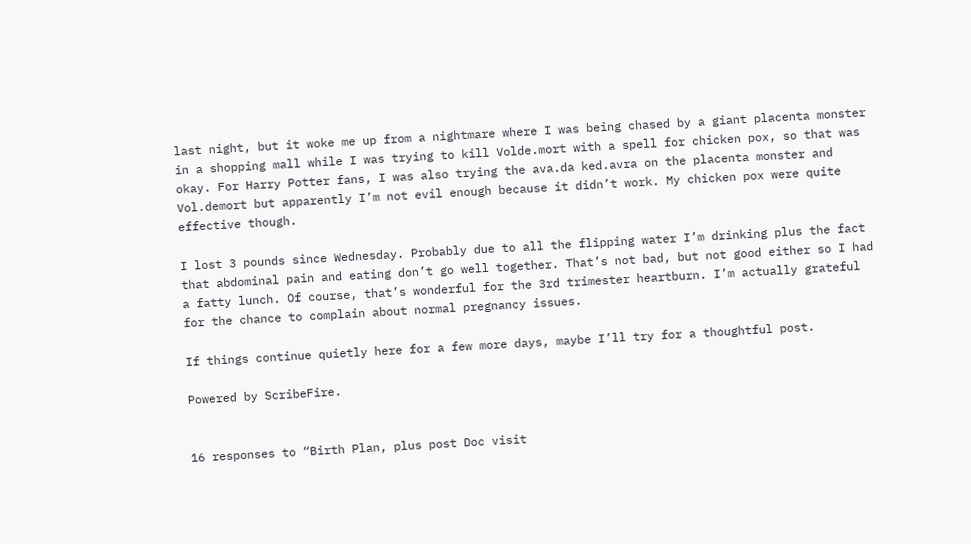last night, but it woke me up from a nightmare where I was being chased by a giant placenta monster in a shopping mall while I was trying to kill Volde.mort with a spell for chicken pox, so that was okay. For Harry Potter fans, I was also trying the ava.da ked.avra on the placenta monster and Vol.demort but apparently I’m not evil enough because it didn’t work. My chicken pox were quite effective though.

I lost 3 pounds since Wednesday. Probably due to all the flipping water I’m drinking plus the fact that abdominal pain and eating don’t go well together. That’s not bad, but not good either so I had a fatty lunch. Of course, that’s wonderful for the 3rd trimester heartburn. I’m actually grateful for the chance to complain about normal pregnancy issues.

If things continue quietly here for a few more days, maybe I’ll try for a thoughtful post.

Powered by ScribeFire.


16 responses to “Birth Plan, plus post Doc visit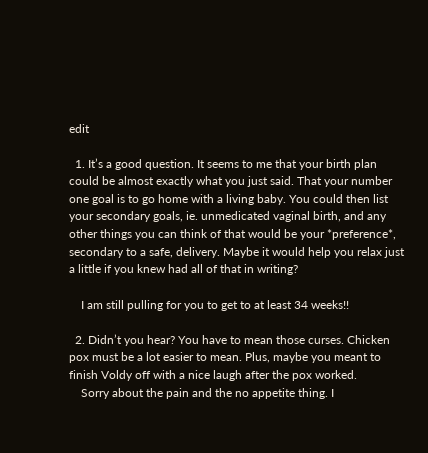edit

  1. It’s a good question. It seems to me that your birth plan could be almost exactly what you just said. That your number one goal is to go home with a living baby. You could then list your secondary goals, ie. unmedicated vaginal birth, and any other things you can think of that would be your *preference*, secondary to a safe, delivery. Maybe it would help you relax just a little if you knew had all of that in writing?

    I am still pulling for you to get to at least 34 weeks!!

  2. Didn’t you hear? You have to mean those curses. Chicken pox must be a lot easier to mean. Plus, maybe you meant to finish Voldy off with a nice laugh after the pox worked.
    Sorry about the pain and the no appetite thing. I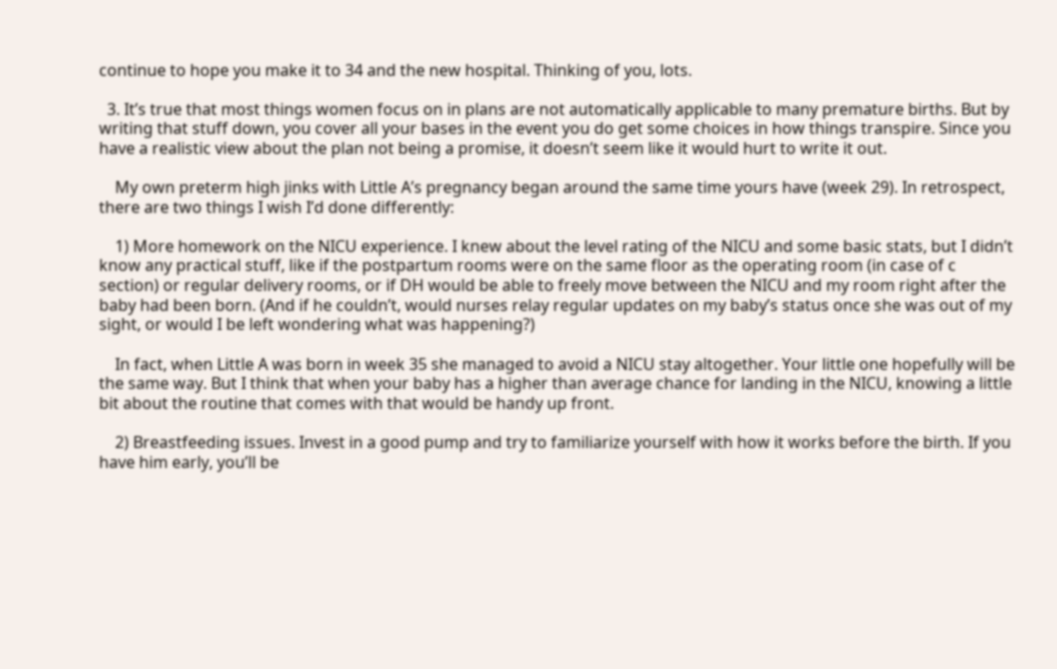continue to hope you make it to 34 and the new hospital. Thinking of you, lots.

  3. It’s true that most things women focus on in plans are not automatically applicable to many premature births. But by writing that stuff down, you cover all your bases in the event you do get some choices in how things transpire. Since you have a realistic view about the plan not being a promise, it doesn’t seem like it would hurt to write it out.

    My own preterm high jinks with Little A’s pregnancy began around the same time yours have (week 29). In retrospect, there are two things I wish I’d done differently:

    1) More homework on the NICU experience. I knew about the level rating of the NICU and some basic stats, but I didn’t know any practical stuff, like if the postpartum rooms were on the same floor as the operating room (in case of c section) or regular delivery rooms, or if DH would be able to freely move between the NICU and my room right after the baby had been born. (And if he couldn’t, would nurses relay regular updates on my baby’s status once she was out of my sight, or would I be left wondering what was happening?)

    In fact, when Little A was born in week 35 she managed to avoid a NICU stay altogether. Your little one hopefully will be the same way. But I think that when your baby has a higher than average chance for landing in the NICU, knowing a little bit about the routine that comes with that would be handy up front.

    2) Breastfeeding issues. Invest in a good pump and try to familiarize yourself with how it works before the birth. If you have him early, you’ll be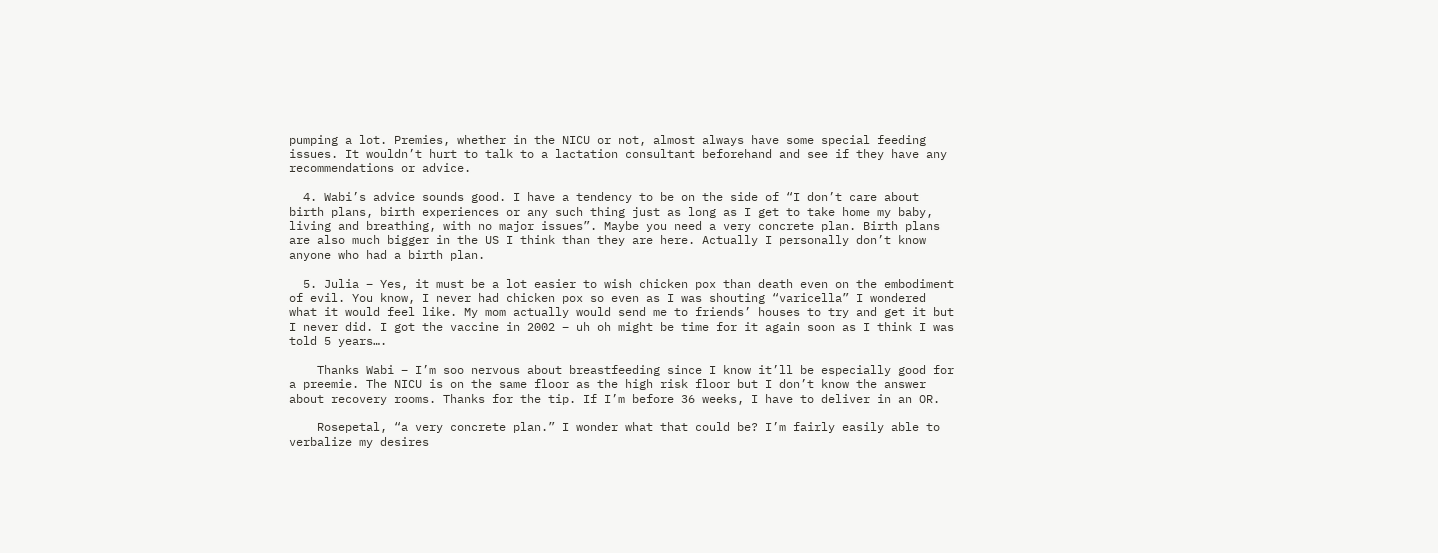pumping a lot. Premies, whether in the NICU or not, almost always have some special feeding issues. It wouldn’t hurt to talk to a lactation consultant beforehand and see if they have any recommendations or advice.

  4. Wabi’s advice sounds good. I have a tendency to be on the side of “I don’t care about birth plans, birth experiences or any such thing just as long as I get to take home my baby, living and breathing, with no major issues”. Maybe you need a very concrete plan. Birth plans are also much bigger in the US I think than they are here. Actually I personally don’t know anyone who had a birth plan.

  5. Julia – Yes, it must be a lot easier to wish chicken pox than death even on the embodiment of evil. You know, I never had chicken pox so even as I was shouting “varicella” I wondered what it would feel like. My mom actually would send me to friends’ houses to try and get it but I never did. I got the vaccine in 2002 – uh oh might be time for it again soon as I think I was told 5 years….

    Thanks Wabi – I’m soo nervous about breastfeeding since I know it’ll be especially good for a preemie. The NICU is on the same floor as the high risk floor but I don’t know the answer about recovery rooms. Thanks for the tip. If I’m before 36 weeks, I have to deliver in an OR.

    Rosepetal, “a very concrete plan.” I wonder what that could be? I’m fairly easily able to verbalize my desires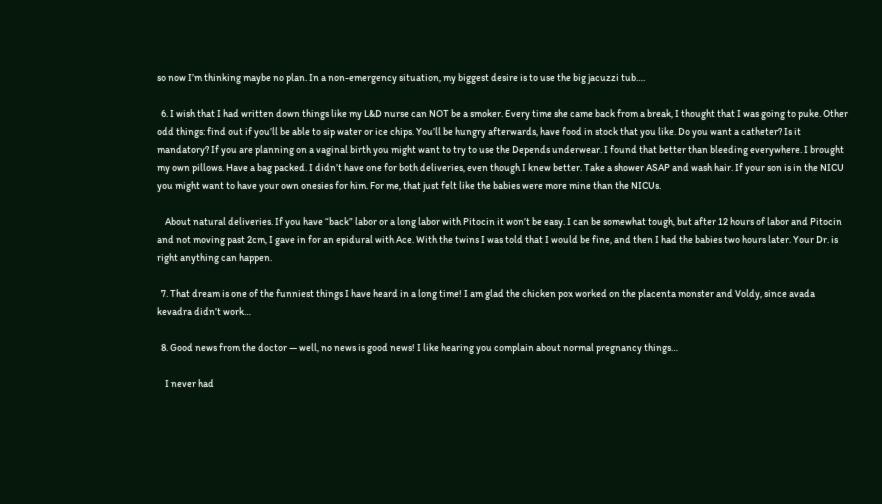so now I’m thinking maybe no plan. In a non-emergency situation, my biggest desire is to use the big jacuzzi tub….

  6. I wish that I had written down things like my L&D nurse can NOT be a smoker. Every time she came back from a break, I thought that I was going to puke. Other odd things: find out if you’ll be able to sip water or ice chips. You’ll be hungry afterwards, have food in stock that you like. Do you want a catheter? Is it mandatory? If you are planning on a vaginal birth you might want to try to use the Depends underwear. I found that better than bleeding everywhere. I brought my own pillows. Have a bag packed. I didn’t have one for both deliveries, even though I knew better. Take a shower ASAP and wash hair. If your son is in the NICU you might want to have your own onesies for him. For me, that just felt like the babies were more mine than the NICUs.

    About natural deliveries. If you have “back” labor or a long labor with Pitocin it won’t be easy. I can be somewhat tough, but after 12 hours of labor and Pitocin and not moving past 2cm, I gave in for an epidural with Ace. With the twins I was told that I would be fine, and then I had the babies two hours later. Your Dr. is right anything can happen.

  7. That dream is one of the funniest things I have heard in a long time! I am glad the chicken pox worked on the placenta monster and Voldy, since avada kevadra didn’t work…

  8. Good news from the doctor — well, no news is good news! I like hearing you complain about normal pregnancy things…

    I never had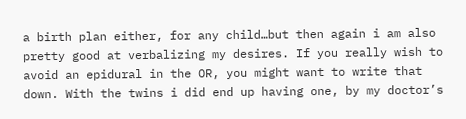a birth plan either, for any child…but then again i am also pretty good at verbalizing my desires. If you really wish to avoid an epidural in the OR, you might want to write that down. With the twins i did end up having one, by my doctor’s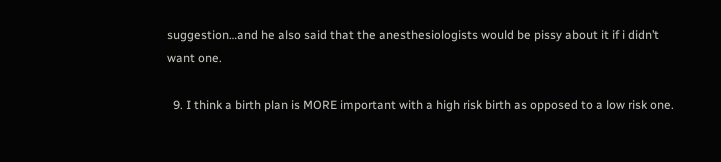suggestion…and he also said that the anesthesiologists would be pissy about it if i didn’t want one.

  9. I think a birth plan is MORE important with a high risk birth as opposed to a low risk one.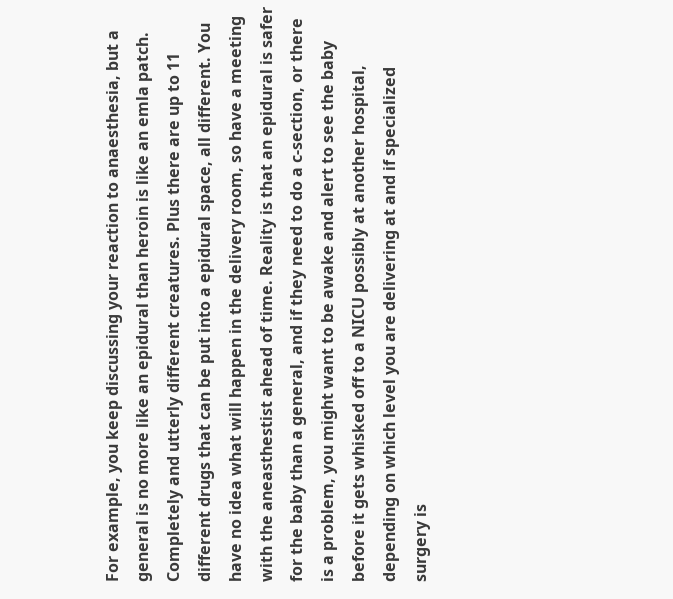For example, you keep discussing your reaction to anaesthesia, but a general is no more like an epidural than heroin is like an emla patch. Completely and utterly different creatures. Plus there are up to 11 different drugs that can be put into a epidural space, all different. You have no idea what will happen in the delivery room, so have a meeting with the aneasthestist ahead of time. Reality is that an epidural is safer for the baby than a general, and if they need to do a c-section, or there is a problem, you might want to be awake and alert to see the baby before it gets whisked off to a NICU possibly at another hospital, depending on which level you are delivering at and if specialized surgery is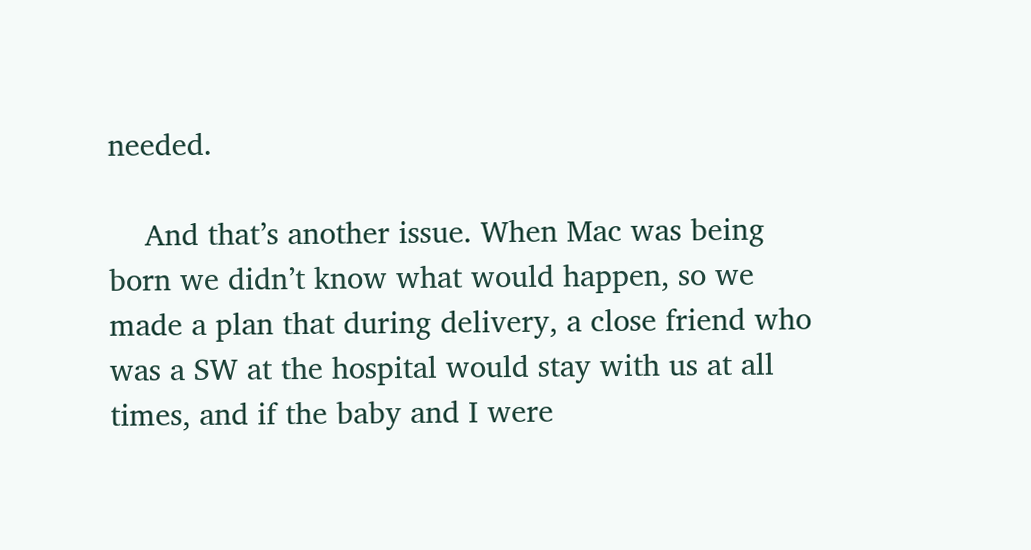needed.

    And that’s another issue. When Mac was being born we didn’t know what would happen, so we made a plan that during delivery, a close friend who was a SW at the hospital would stay with us at all times, and if the baby and I were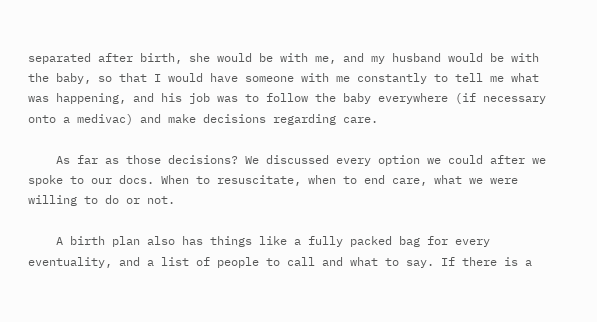separated after birth, she would be with me, and my husband would be with the baby, so that I would have someone with me constantly to tell me what was happening, and his job was to follow the baby everywhere (if necessary onto a medivac) and make decisions regarding care.

    As far as those decisions? We discussed every option we could after we spoke to our docs. When to resuscitate, when to end care, what we were willing to do or not.

    A birth plan also has things like a fully packed bag for every eventuality, and a list of people to call and what to say. If there is a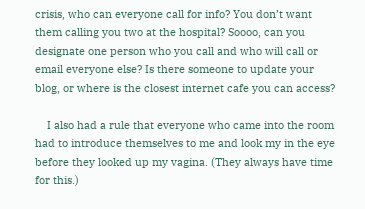crisis, who can everyone call for info? You don’t want them calling you two at the hospital? Soooo, can you designate one person who you call and who will call or email everyone else? Is there someone to update your blog, or where is the closest internet cafe you can access?

    I also had a rule that everyone who came into the room had to introduce themselves to me and look my in the eye before they looked up my vagina. (They always have time for this.)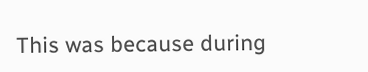This was because during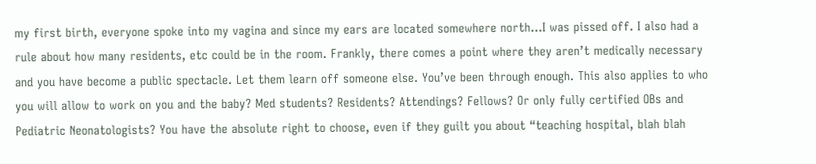my first birth, everyone spoke into my vagina and since my ears are located somewhere north…I was pissed off. I also had a rule about how many residents, etc could be in the room. Frankly, there comes a point where they aren’t medically necessary and you have become a public spectacle. Let them learn off someone else. You’ve been through enough. This also applies to who you will allow to work on you and the baby? Med students? Residents? Attendings? Fellows? Or only fully certified OBs and Pediatric Neonatologists? You have the absolute right to choose, even if they guilt you about “teaching hospital, blah blah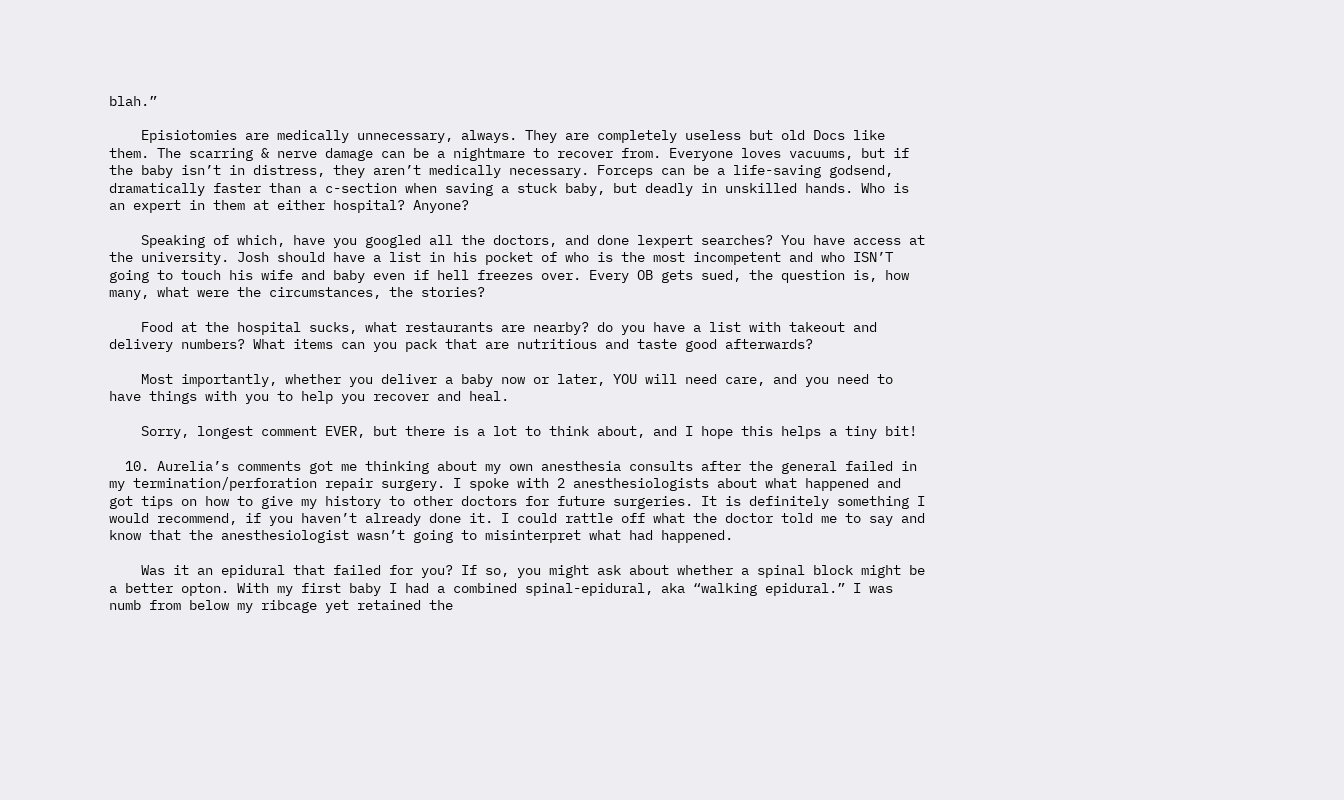blah.”

    Episiotomies are medically unnecessary, always. They are completely useless but old Docs like them. The scarring & nerve damage can be a nightmare to recover from. Everyone loves vacuums, but if the baby isn’t in distress, they aren’t medically necessary. Forceps can be a life-saving godsend, dramatically faster than a c-section when saving a stuck baby, but deadly in unskilled hands. Who is an expert in them at either hospital? Anyone?

    Speaking of which, have you googled all the doctors, and done lexpert searches? You have access at the university. Josh should have a list in his pocket of who is the most incompetent and who ISN’T going to touch his wife and baby even if hell freezes over. Every OB gets sued, the question is, how many, what were the circumstances, the stories?

    Food at the hospital sucks, what restaurants are nearby? do you have a list with takeout and delivery numbers? What items can you pack that are nutritious and taste good afterwards?

    Most importantly, whether you deliver a baby now or later, YOU will need care, and you need to have things with you to help you recover and heal.

    Sorry, longest comment EVER, but there is a lot to think about, and I hope this helps a tiny bit!

  10. Aurelia’s comments got me thinking about my own anesthesia consults after the general failed in my termination/perforation repair surgery. I spoke with 2 anesthesiologists about what happened and got tips on how to give my history to other doctors for future surgeries. It is definitely something I would recommend, if you haven’t already done it. I could rattle off what the doctor told me to say and know that the anesthesiologist wasn’t going to misinterpret what had happened.

    Was it an epidural that failed for you? If so, you might ask about whether a spinal block might be a better opton. With my first baby I had a combined spinal-epidural, aka “walking epidural.” I was numb from below my ribcage yet retained the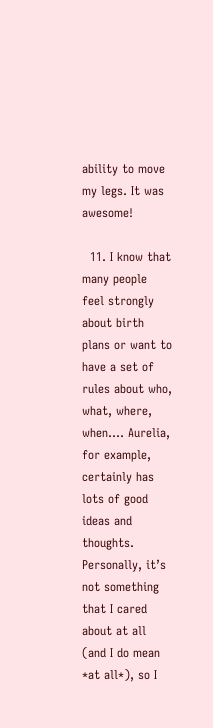ability to move my legs. It was awesome!

  11. I know that many people feel strongly about birth plans or want to have a set of rules about who, what, where, when…. Aurelia, for example, certainly has lots of good ideas and thoughts. Personally, it’s not something that I cared about at all (and I do mean *at all*), so I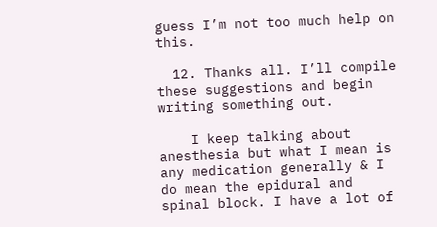guess I’m not too much help on this.

  12. Thanks all. I’ll compile these suggestions and begin writing something out.

    I keep talking about anesthesia but what I mean is any medication generally & I do mean the epidural and spinal block. I have a lot of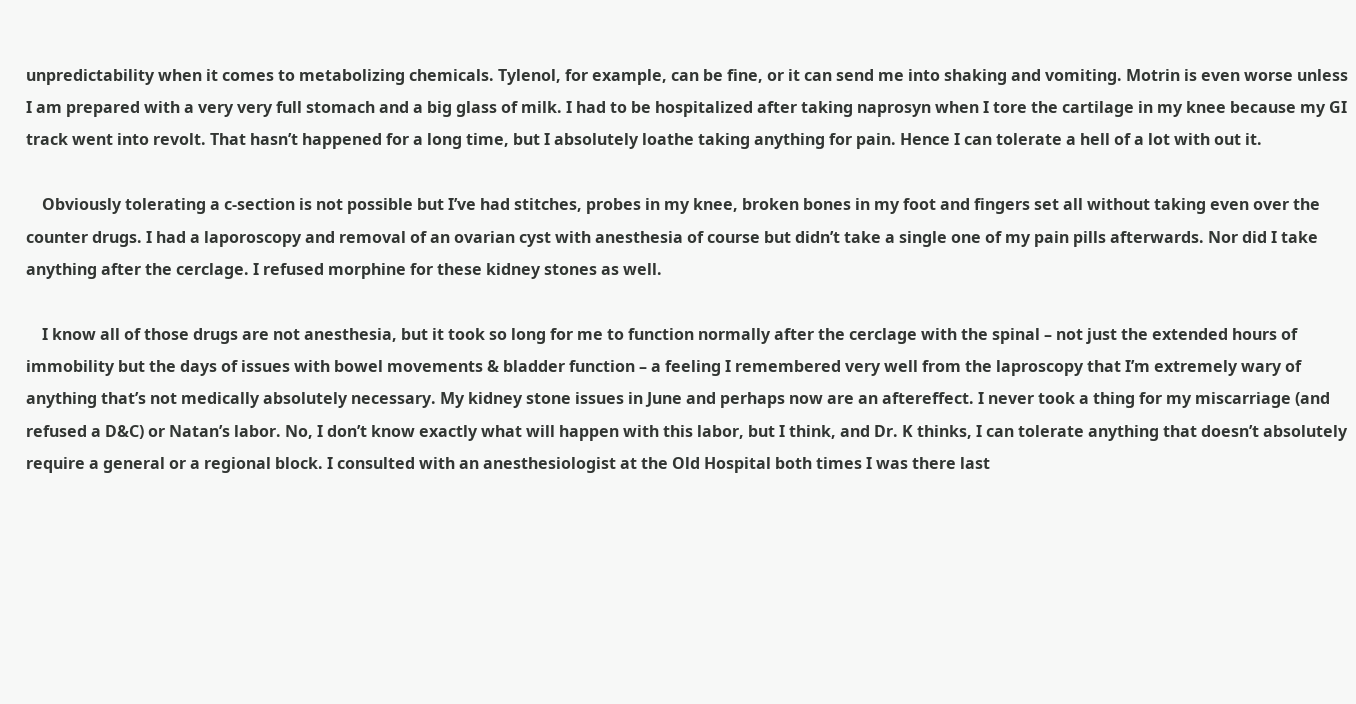unpredictability when it comes to metabolizing chemicals. Tylenol, for example, can be fine, or it can send me into shaking and vomiting. Motrin is even worse unless I am prepared with a very very full stomach and a big glass of milk. I had to be hospitalized after taking naprosyn when I tore the cartilage in my knee because my GI track went into revolt. That hasn’t happened for a long time, but I absolutely loathe taking anything for pain. Hence I can tolerate a hell of a lot with out it.

    Obviously tolerating a c-section is not possible but I’ve had stitches, probes in my knee, broken bones in my foot and fingers set all without taking even over the counter drugs. I had a laporoscopy and removal of an ovarian cyst with anesthesia of course but didn’t take a single one of my pain pills afterwards. Nor did I take anything after the cerclage. I refused morphine for these kidney stones as well.

    I know all of those drugs are not anesthesia, but it took so long for me to function normally after the cerclage with the spinal – not just the extended hours of immobility but the days of issues with bowel movements & bladder function – a feeling I remembered very well from the laproscopy that I’m extremely wary of anything that’s not medically absolutely necessary. My kidney stone issues in June and perhaps now are an aftereffect. I never took a thing for my miscarriage (and refused a D&C) or Natan’s labor. No, I don’t know exactly what will happen with this labor, but I think, and Dr. K thinks, I can tolerate anything that doesn’t absolutely require a general or a regional block. I consulted with an anesthesiologist at the Old Hospital both times I was there last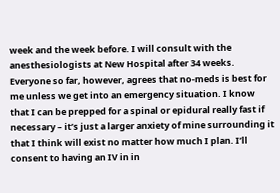week and the week before. I will consult with the anesthesiologists at New Hospital after 34 weeks. Everyone so far, however, agrees that no-meds is best for me unless we get into an emergency situation. I know that I can be prepped for a spinal or epidural really fast if necessary – it’s just a larger anxiety of mine surrounding it that I think will exist no matter how much I plan. I’ll consent to having an IV in in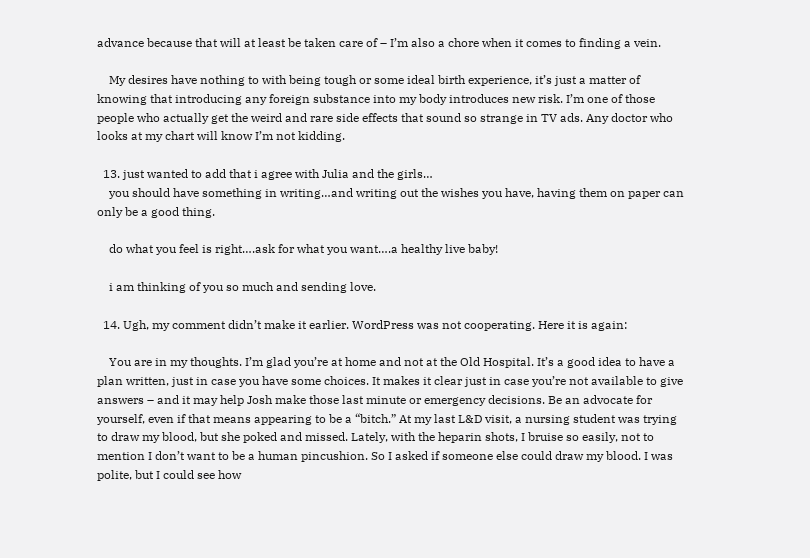advance because that will at least be taken care of – I’m also a chore when it comes to finding a vein.

    My desires have nothing to with being tough or some ideal birth experience, it’s just a matter of knowing that introducing any foreign substance into my body introduces new risk. I’m one of those people who actually get the weird and rare side effects that sound so strange in TV ads. Any doctor who looks at my chart will know I’m not kidding.

  13. just wanted to add that i agree with Julia and the girls…
    you should have something in writing…and writing out the wishes you have, having them on paper can only be a good thing.

    do what you feel is right….ask for what you want….a healthy live baby!

    i am thinking of you so much and sending love.

  14. Ugh, my comment didn’t make it earlier. WordPress was not cooperating. Here it is again:

    You are in my thoughts. I’m glad you’re at home and not at the Old Hospital. It’s a good idea to have a plan written, just in case you have some choices. It makes it clear just in case you’re not available to give answers – and it may help Josh make those last minute or emergency decisions. Be an advocate for yourself, even if that means appearing to be a “bitch.” At my last L&D visit, a nursing student was trying to draw my blood, but she poked and missed. Lately, with the heparin shots, I bruise so easily, not to mention I don’t want to be a human pincushion. So I asked if someone else could draw my blood. I was polite, but I could see how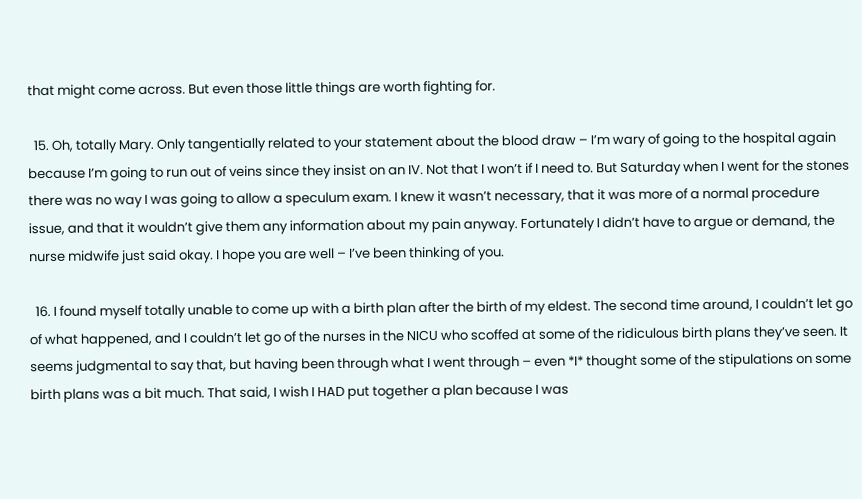that might come across. But even those little things are worth fighting for.

  15. Oh, totally Mary. Only tangentially related to your statement about the blood draw – I’m wary of going to the hospital again because I’m going to run out of veins since they insist on an IV. Not that I won’t if I need to. But Saturday when I went for the stones there was no way I was going to allow a speculum exam. I knew it wasn’t necessary, that it was more of a normal procedure issue, and that it wouldn’t give them any information about my pain anyway. Fortunately I didn’t have to argue or demand, the nurse midwife just said okay. I hope you are well – I’ve been thinking of you.

  16. I found myself totally unable to come up with a birth plan after the birth of my eldest. The second time around, I couldn’t let go of what happened, and I couldn’t let go of the nurses in the NICU who scoffed at some of the ridiculous birth plans they’ve seen. It seems judgmental to say that, but having been through what I went through – even *I* thought some of the stipulations on some birth plans was a bit much. That said, I wish I HAD put together a plan because I was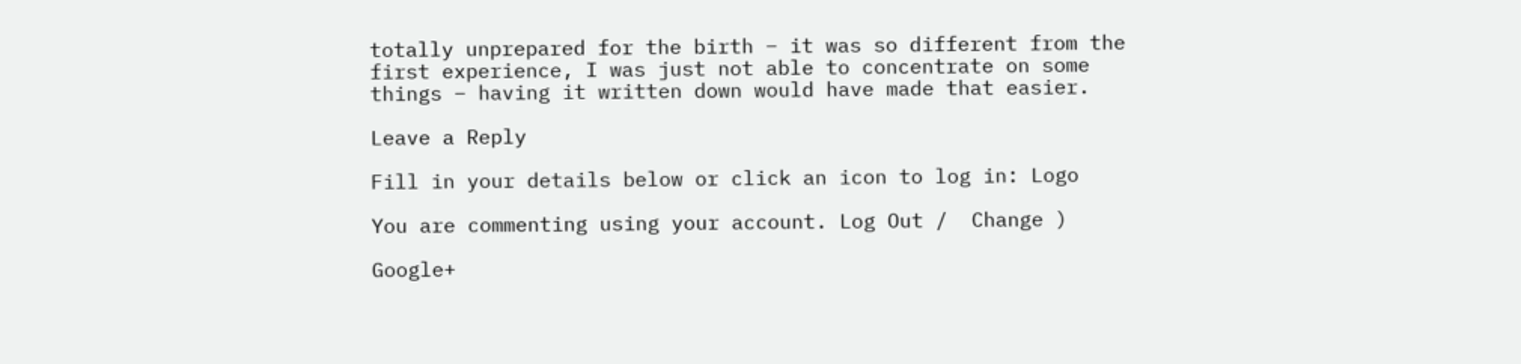totally unprepared for the birth – it was so different from the first experience, I was just not able to concentrate on some things – having it written down would have made that easier.

Leave a Reply

Fill in your details below or click an icon to log in: Logo

You are commenting using your account. Log Out /  Change )

Google+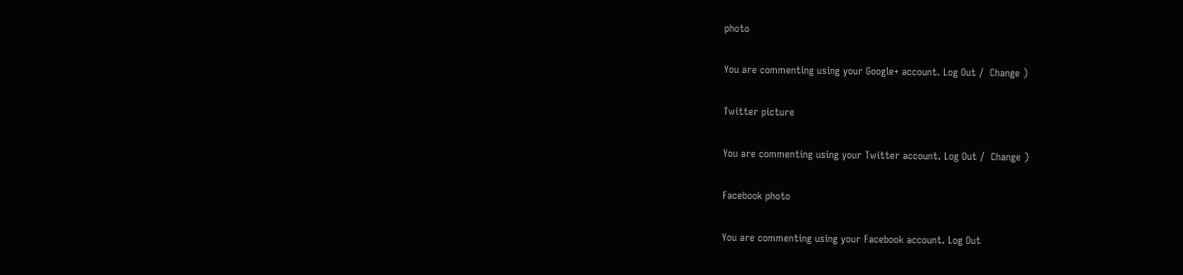photo

You are commenting using your Google+ account. Log Out /  Change )

Twitter picture

You are commenting using your Twitter account. Log Out /  Change )

Facebook photo

You are commenting using your Facebook account. Log Out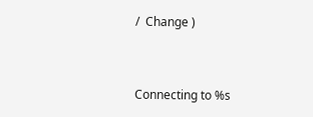/  Change )


Connecting to %s